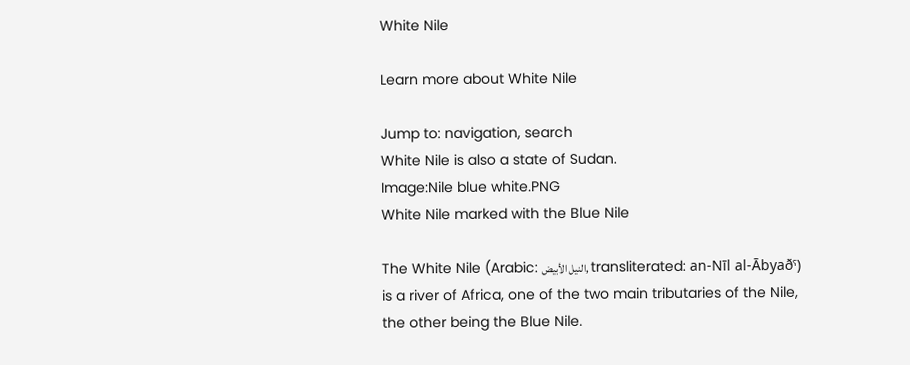White Nile

Learn more about White Nile

Jump to: navigation, search
White Nile is also a state of Sudan.
Image:Nile blue white.PNG
White Nile marked with the Blue Nile

The White Nile (Arabic: النيل الأبيض, transliterated: an-Nīl al-Ābyaðˤ) is a river of Africa, one of the two main tributaries of the Nile, the other being the Blue Nile.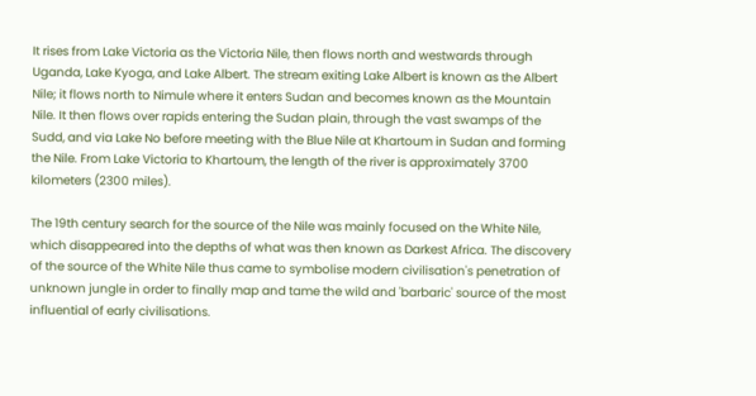It rises from Lake Victoria as the Victoria Nile, then flows north and westwards through Uganda, Lake Kyoga, and Lake Albert. The stream exiting Lake Albert is known as the Albert Nile; it flows north to Nimule where it enters Sudan and becomes known as the Mountain Nile. It then flows over rapids entering the Sudan plain, through the vast swamps of the Sudd, and via Lake No before meeting with the Blue Nile at Khartoum in Sudan and forming the Nile. From Lake Victoria to Khartoum, the length of the river is approximately 3700 kilometers (2300 miles).

The 19th century search for the source of the Nile was mainly focused on the White Nile, which disappeared into the depths of what was then known as Darkest Africa. The discovery of the source of the White Nile thus came to symbolise modern civilisation's penetration of unknown jungle in order to finally map and tame the wild and 'barbaric' source of the most influential of early civilisations.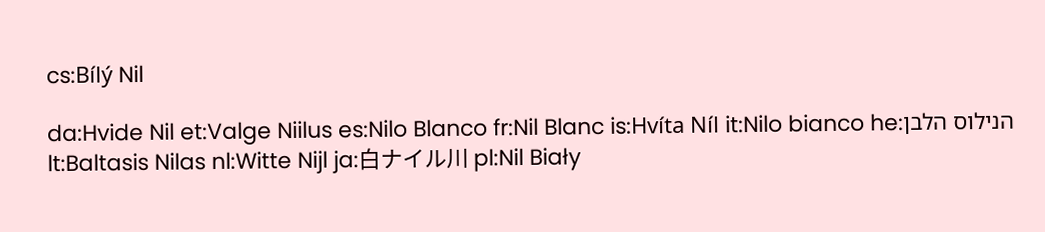cs:Bílý Nil

da:Hvide Nil et:Valge Niilus es:Nilo Blanco fr:Nil Blanc is:Hvíta Níl it:Nilo bianco he:הנילוס הלבן lt:Baltasis Nilas nl:Witte Nijl ja:白ナイル川 pl:Nil Biały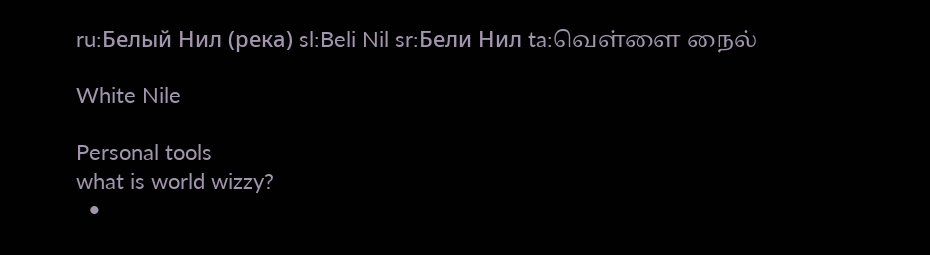ru:Белый Нил (река) sl:Beli Nil sr:Бели Нил ta:வெள்ளை நைல்

White Nile

Personal tools
what is world wizzy?
  •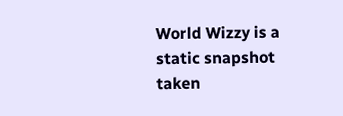World Wizzy is a static snapshot taken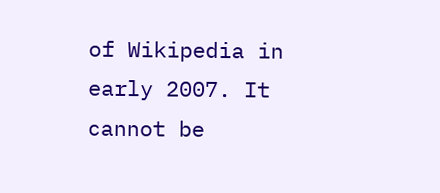of Wikipedia in early 2007. It cannot be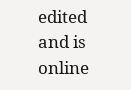edited and is online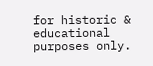for historic & educational purposes only.